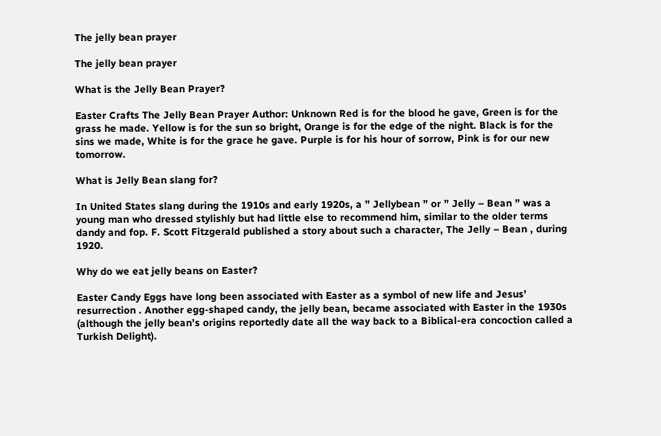The jelly bean prayer

The jelly bean prayer

What is the Jelly Bean Prayer?

Easter Crafts The Jelly Bean Prayer Author: Unknown Red is for the blood he gave, Green is for the grass he made. Yellow is for the sun so bright, Orange is for the edge of the night. Black is for the sins we made, White is for the grace he gave. Purple is for his hour of sorrow, Pink is for our new tomorrow.

What is Jelly Bean slang for?

In United States slang during the 1910s and early 1920s, a ” Jellybean ” or ” Jelly – Bean ” was a young man who dressed stylishly but had little else to recommend him, similar to the older terms dandy and fop. F. Scott Fitzgerald published a story about such a character, The Jelly – Bean , during 1920.

Why do we eat jelly beans on Easter?

Easter Candy Eggs have long been associated with Easter as a symbol of new life and Jesus’ resurrection . Another egg-shaped candy, the jelly bean, became associated with Easter in the 1930s (although the jelly bean’s origins reportedly date all the way back to a Biblical-era concoction called a Turkish Delight).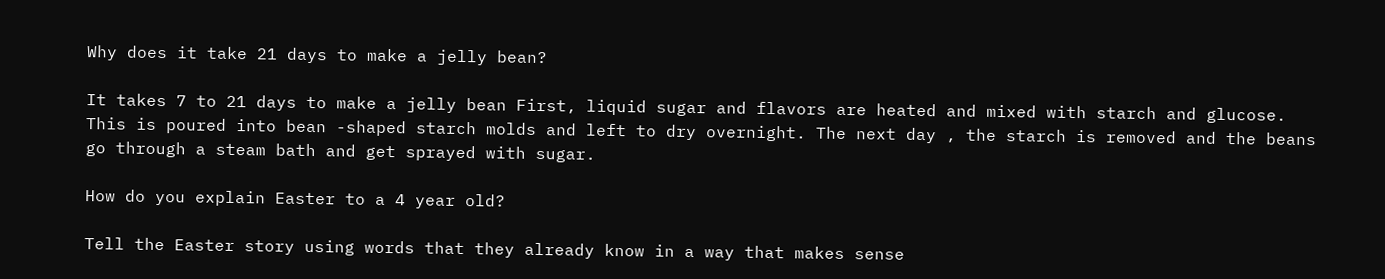Why does it take 21 days to make a jelly bean?

It takes 7 to 21 days to make a jelly bean First, liquid sugar and flavors are heated and mixed with starch and glucose. This is poured into bean -shaped starch molds and left to dry overnight. The next day , the starch is removed and the beans go through a steam bath and get sprayed with sugar.

How do you explain Easter to a 4 year old?

Tell the Easter story using words that they already know in a way that makes sense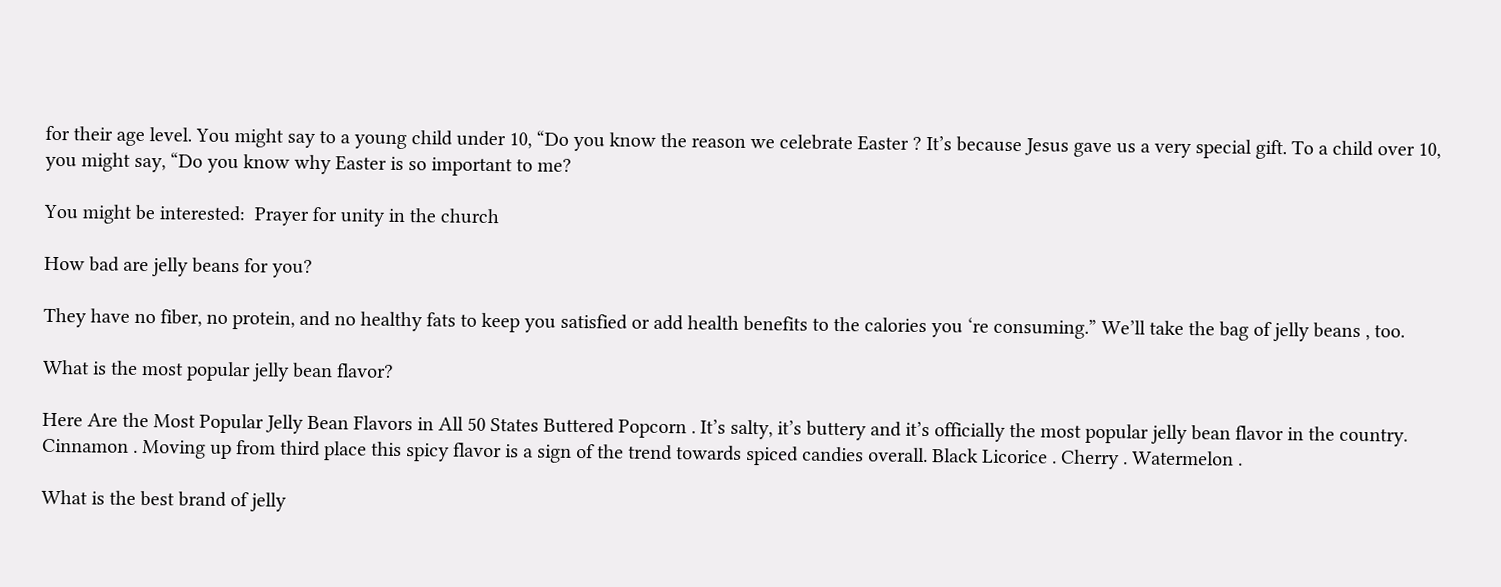for their age level. You might say to a young child under 10, “Do you know the reason we celebrate Easter ? It’s because Jesus gave us a very special gift. To a child over 10, you might say, “Do you know why Easter is so important to me?

You might be interested:  Prayer for unity in the church

How bad are jelly beans for you?

They have no fiber, no protein, and no healthy fats to keep you satisfied or add health benefits to the calories you ‘re consuming.” We’ll take the bag of jelly beans , too.

What is the most popular jelly bean flavor?

Here Are the Most Popular Jelly Bean Flavors in All 50 States Buttered Popcorn . It’s salty, it’s buttery and it’s officially the most popular jelly bean flavor in the country. Cinnamon . Moving up from third place this spicy flavor is a sign of the trend towards spiced candies overall. Black Licorice . Cherry . Watermelon .

What is the best brand of jelly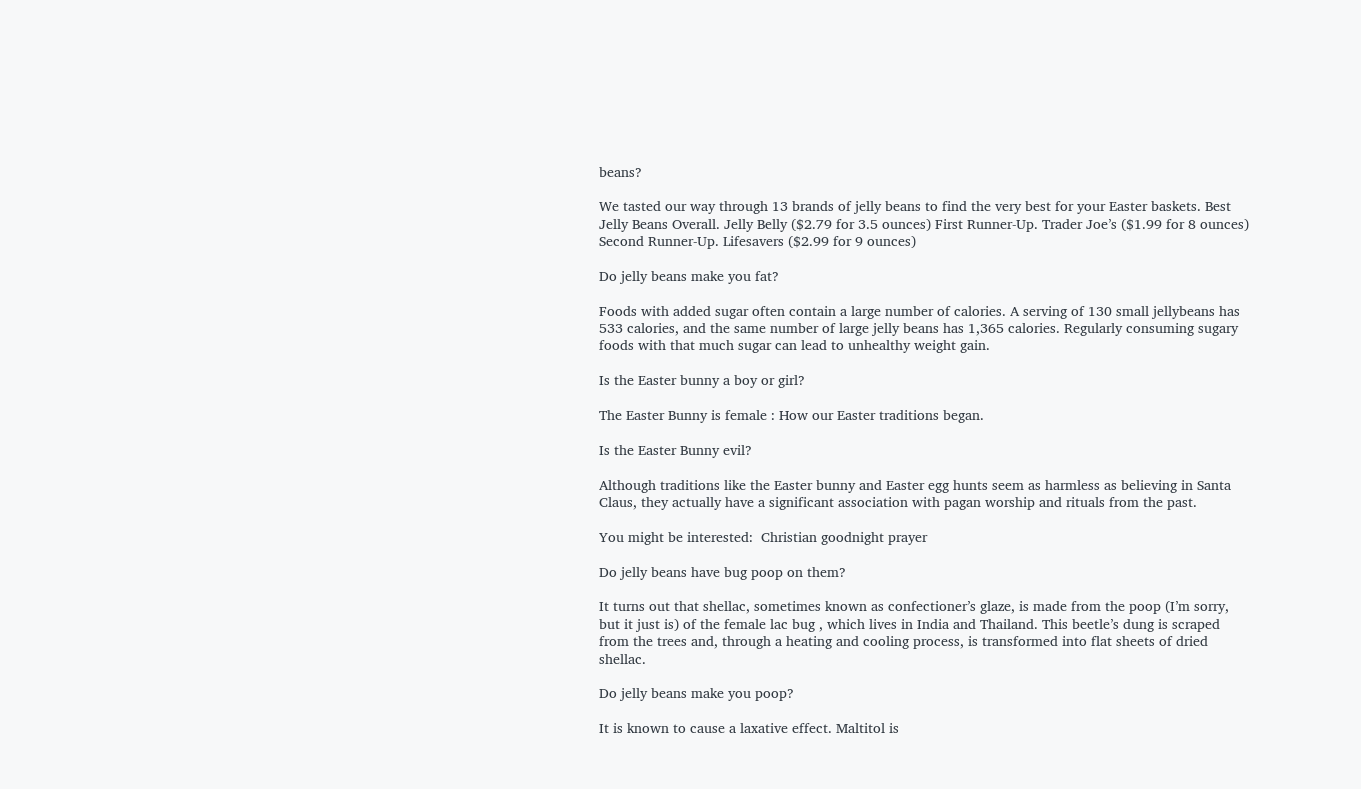beans?

We tasted our way through 13 brands of jelly beans to find the very best for your Easter baskets. Best Jelly Beans Overall. Jelly Belly ($2.79 for 3.5 ounces) First Runner-Up. Trader Joe’s ($1.99 for 8 ounces) Second Runner-Up. Lifesavers ($2.99 for 9 ounces)

Do jelly beans make you fat?

Foods with added sugar often contain a large number of calories. A serving of 130 small jellybeans has 533 calories, and the same number of large jelly beans has 1,365 calories. Regularly consuming sugary foods with that much sugar can lead to unhealthy weight gain.

Is the Easter bunny a boy or girl?

The Easter Bunny is female : How our Easter traditions began.

Is the Easter Bunny evil?

Although traditions like the Easter bunny and Easter egg hunts seem as harmless as believing in Santa Claus, they actually have a significant association with pagan worship and rituals from the past.

You might be interested:  Christian goodnight prayer

Do jelly beans have bug poop on them?

It turns out that shellac, sometimes known as confectioner’s glaze, is made from the poop (I’m sorry, but it just is) of the female lac bug , which lives in India and Thailand. This beetle’s dung is scraped from the trees and, through a heating and cooling process, is transformed into flat sheets of dried shellac.

Do jelly beans make you poop?

It is known to cause a laxative effect. Maltitol is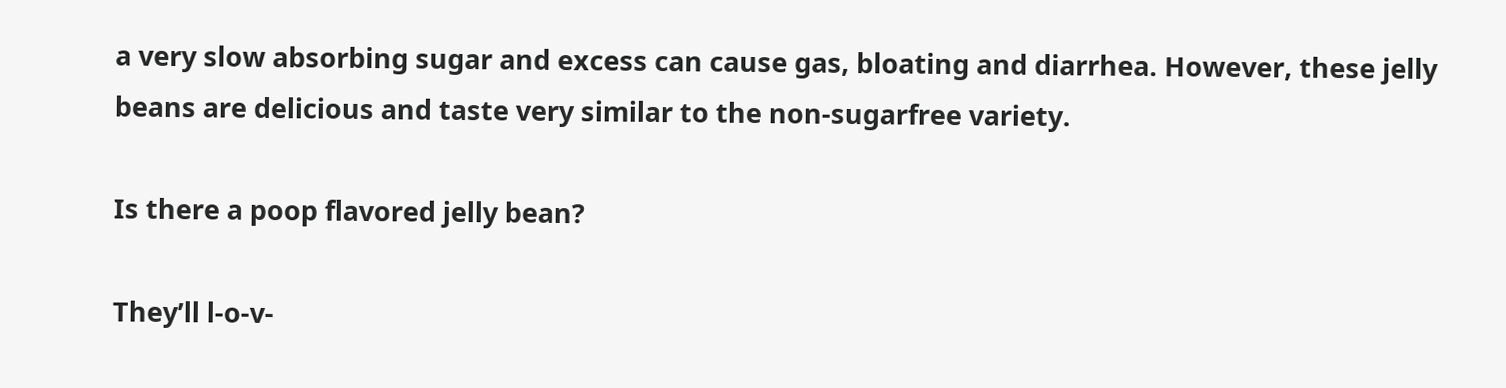a very slow absorbing sugar and excess can cause gas, bloating and diarrhea. However, these jelly beans are delicious and taste very similar to the non-sugarfree variety.

Is there a poop flavored jelly bean?

They’ll l-o-v-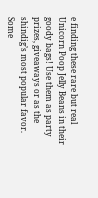e finding these rare but real Unicorn Poop Jelly Beans in their goody bags! Use them as party prizes, giveaways or as the shindig’s most popular favor. Some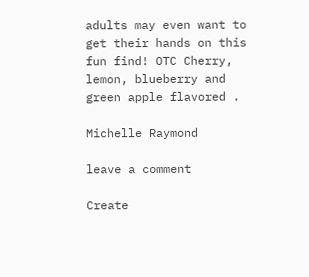adults may even want to get their hands on this fun find! OTC Cherry, lemon, blueberry and green apple flavored .

Michelle Raymond

leave a comment

Create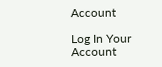Account

Log In Your Account